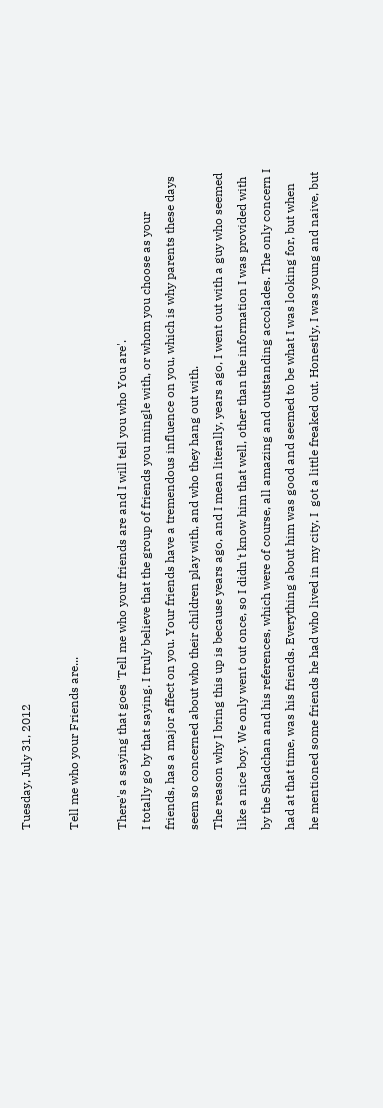Tuesday, July 31, 2012

Tell me who your Friends are...

There's a saying that goes 'Tell me who your friends are and I will tell you who You are'.
I totally go by that saying. I truly believe that the group of friends you mingle with, or whom you choose as your friends, has a major affect on you. Your friends have a tremendous influence on you, which is why parents these days seem so concerned about who their children play with, and who they hang out with.
The reason why I bring this up is because years ago, and I mean literally, years ago, I went out with a guy who seemed like a nice boy. We only went out once, so I didn't know him that well, other than the information I was provided with by the Shadchan and his references, which were of course, all amazing and outstanding accolades. The only concern I had at that time, was his friends. Everything about him was good and seemed to be what I was looking for, but when he mentioned some friends he had who lived in my city, I  got a little freaked out. Honestly, I was young and naive, but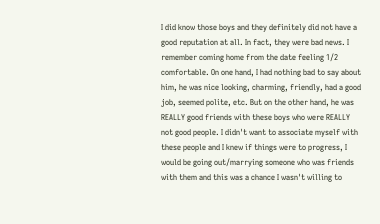I did know those boys and they definitely did not have a good reputation at all. In fact, they were bad news. I remember coming home from the date feeling 1/2 comfortable. On one hand, I had nothing bad to say about him, he was nice looking, charming, friendly, had a good job, seemed polite, etc. But on the other hand, he was REALLY good friends with these boys who were REALLY not good people. I didn't want to associate myself with these people and I knew if things were to progress, I would be going out/marrying someone who was friends with them and this was a chance I wasn't willing to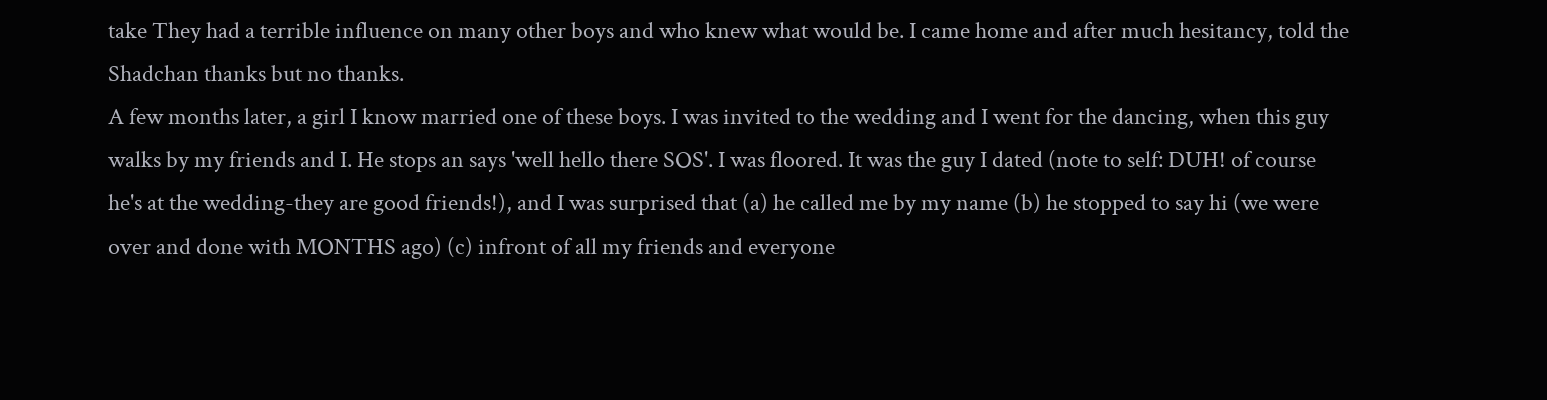take They had a terrible influence on many other boys and who knew what would be. I came home and after much hesitancy, told the Shadchan thanks but no thanks.
A few months later, a girl I know married one of these boys. I was invited to the wedding and I went for the dancing, when this guy walks by my friends and I. He stops an says 'well hello there SOS'. I was floored. It was the guy I dated (note to self: DUH! of course he's at the wedding-they are good friends!), and I was surprised that (a) he called me by my name (b) he stopped to say hi (we were over and done with MONTHS ago) (c) infront of all my friends and everyone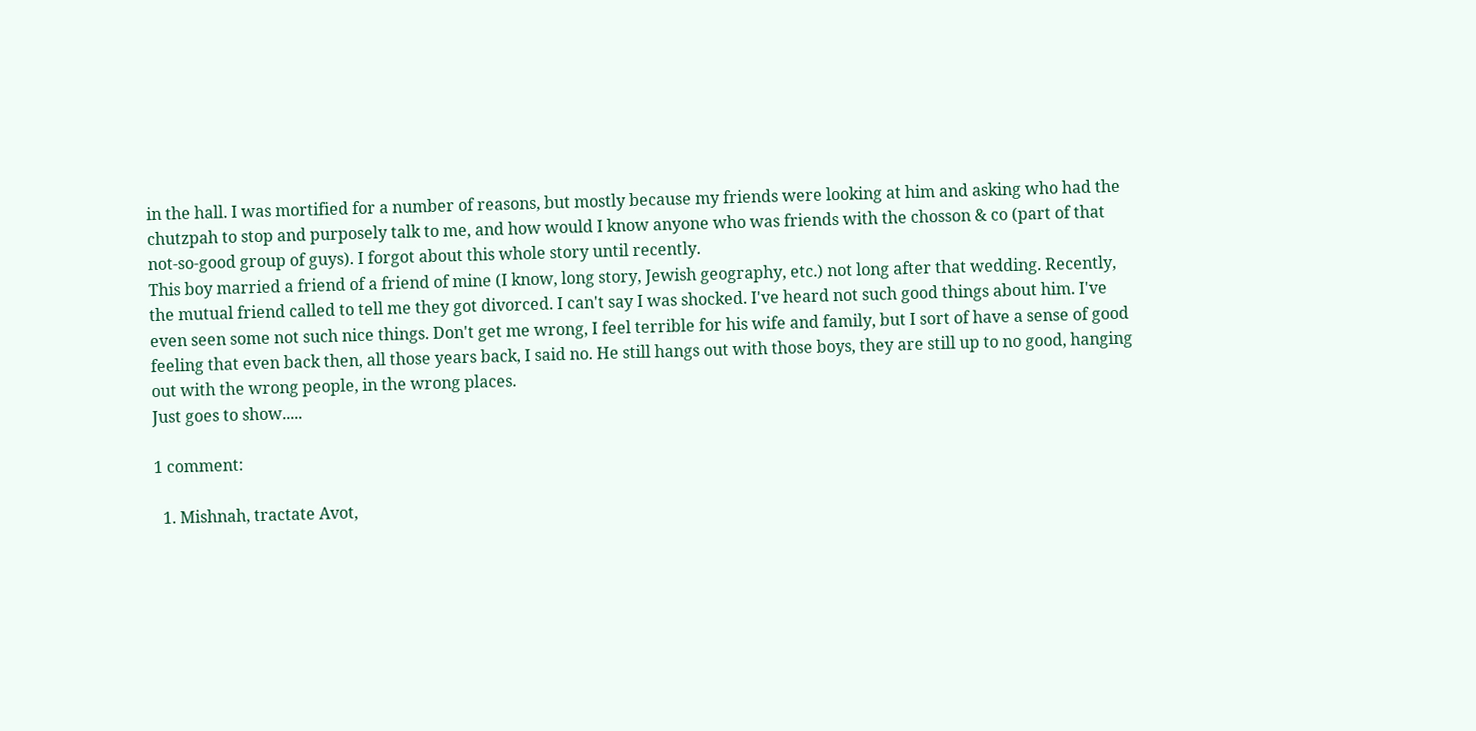in the hall. I was mortified for a number of reasons, but mostly because my friends were looking at him and asking who had the chutzpah to stop and purposely talk to me, and how would I know anyone who was friends with the chosson & co (part of that not-so-good group of guys). I forgot about this whole story until recently.
This boy married a friend of a friend of mine (I know, long story, Jewish geography, etc.) not long after that wedding. Recently, the mutual friend called to tell me they got divorced. I can't say I was shocked. I've heard not such good things about him. I've even seen some not such nice things. Don't get me wrong, I feel terrible for his wife and family, but I sort of have a sense of good feeling that even back then, all those years back, I said no. He still hangs out with those boys, they are still up to no good, hanging out with the wrong people, in the wrong places.
Just goes to show.....

1 comment:

  1. Mishnah, tractate Avot,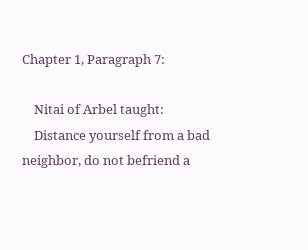Chapter 1, Paragraph 7:

    Nitai of Arbel taught:
    Distance yourself from a bad neighbor, do not befriend a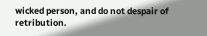wicked person, and do not despair of retribution.